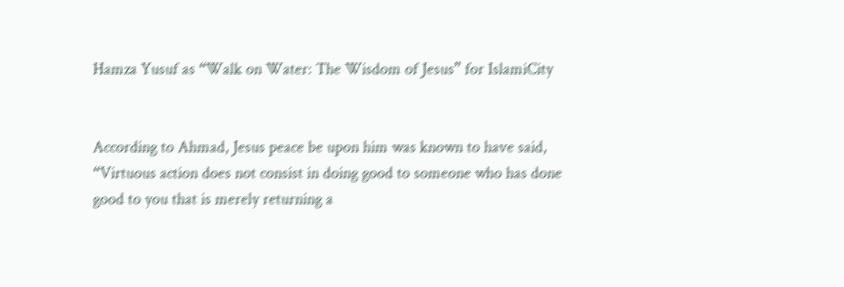Hamza Yusuf as “Walk on Water: The Wisdom of Jesus” for IslamiCity


According to Ahmad, Jesus peace be upon him was known to have said, “Virtuous action does not consist in doing good to someone who has done good to you that is merely returning a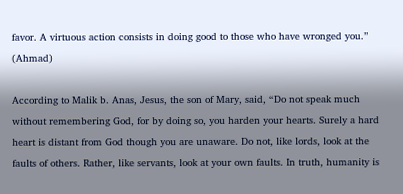favor. A virtuous action consists in doing good to those who have wronged you.” (Ahmad)

According to Malik b. Anas, Jesus, the son of Mary, said, “Do not speak much without remembering God, for by doing so, you harden your hearts. Surely a hard heart is distant from God though you are unaware. Do not, like lords, look at the faults of others. Rather, like servants, look at your own faults. In truth, humanity is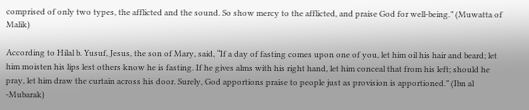comprised of only two types, the afflicted and the sound. So show mercy to the afflicted, and praise God for well-being.” (Muwatta of Malik)

According to Hilal b. Yusuf, Jesus, the son of Mary, said, “If a day of fasting comes upon one of you, let him oil his hair and beard; let him moisten his lips lest others know he is fasting. If he gives alms with his right hand, let him conceal that from his left; should he pray, let him draw the curtain across his door. Surely, God apportions praise to people just as provision is apportioned.” (Ibn al -Mubarak)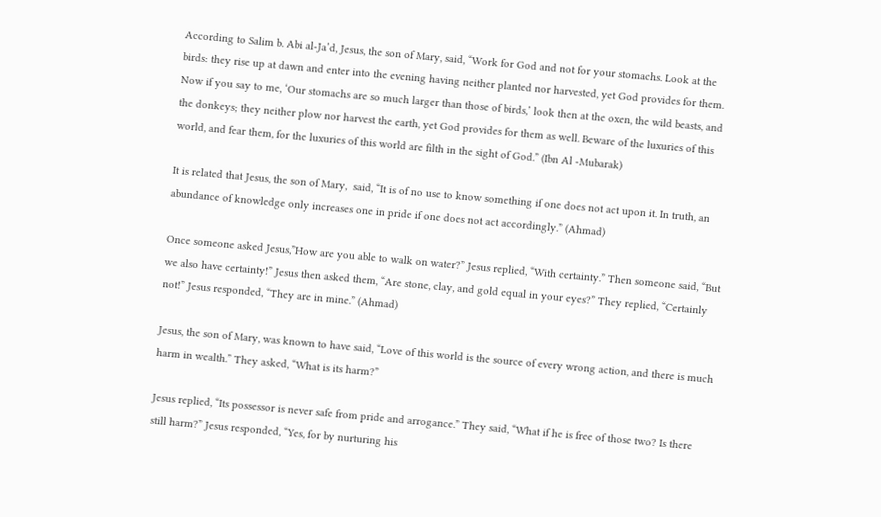According to Salim b. Abi al-Ja’d, Jesus, the son of Mary, said, “Work for God and not for your stomachs. Look at the birds: they rise up at dawn and enter into the evening having neither planted nor harvested, yet God provides for them. Now if you say to me, ‘Our stomachs are so much larger than those of birds,’ look then at the oxen, the wild beasts, and the donkeys; they neither plow nor harvest the earth, yet God provides for them as well. Beware of the luxuries of this world, and fear them, for the luxuries of this world are filth in the sight of God.” (Ibn Al -Mubarak)

It is related that Jesus, the son of Mary,  said, “It is of no use to know something if one does not act upon it. In truth, an abundance of knowledge only increases one in pride if one does not act accordingly.” (Ahmad)

Once someone asked Jesus,”How are you able to walk on water?” Jesus replied, “With certainty.” Then someone said, “But we also have certainty!” Jesus then asked them, “Are stone, clay, and gold equal in your eyes?” They replied, “Certainly not!” Jesus responded, “They are in mine.” (Ahmad)

Jesus, the son of Mary, was known to have said, “Love of this world is the source of every wrong action, and there is much harm in wealth.” They asked, “What is its harm?”

Jesus replied, “Its possessor is never safe from pride and arrogance.” They said, “What if he is free of those two? Is there still harm?” Jesus responded, “Yes, for by nurturing his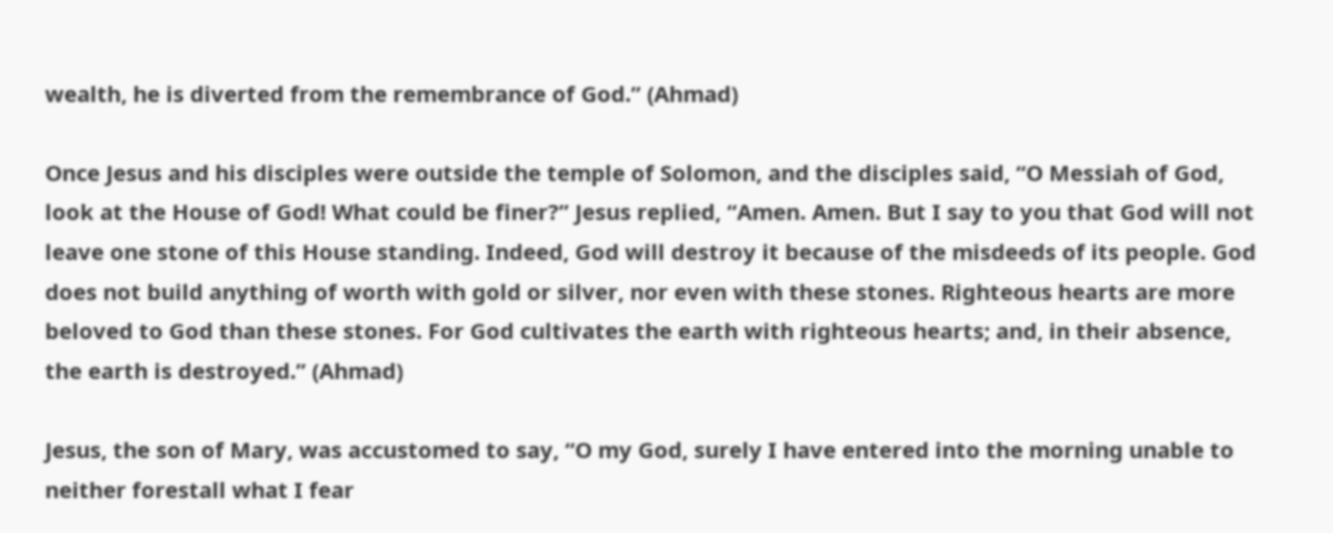wealth, he is diverted from the remembrance of God.” (Ahmad)

Once Jesus and his disciples were outside the temple of Solomon, and the disciples said, “O Messiah of God, look at the House of God! What could be finer?” Jesus replied, “Amen. Amen. But I say to you that God will not leave one stone of this House standing. Indeed, God will destroy it because of the misdeeds of its people. God does not build anything of worth with gold or silver, nor even with these stones. Righteous hearts are more beloved to God than these stones. For God cultivates the earth with righteous hearts; and, in their absence, the earth is destroyed.” (Ahmad)

Jesus, the son of Mary, was accustomed to say, “O my God, surely I have entered into the morning unable to neither forestall what I fear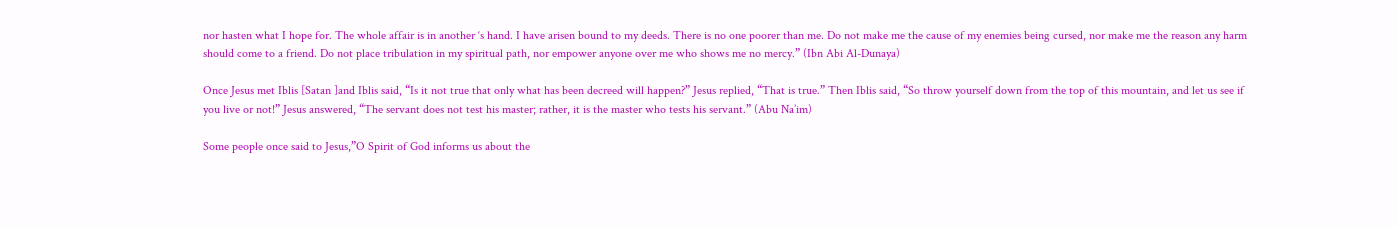nor hasten what I hope for. The whole affair is in another ‘s hand. I have arisen bound to my deeds. There is no one poorer than me. Do not make me the cause of my enemies being cursed, nor make me the reason any harm should come to a friend. Do not place tribulation in my spiritual path, nor empower anyone over me who shows me no mercy.” (Ibn Abi Al-Dunaya)

Once Jesus met Iblis [Satan ]and Iblis said, “Is it not true that only what has been decreed will happen?” Jesus replied, “That is true.” Then Iblis said, “So throw yourself down from the top of this mountain, and let us see if you live or not!” Jesus answered, “The servant does not test his master; rather, it is the master who tests his servant.” (Abu Na’im)

Some people once said to Jesus,”O Spirit of God informs us about the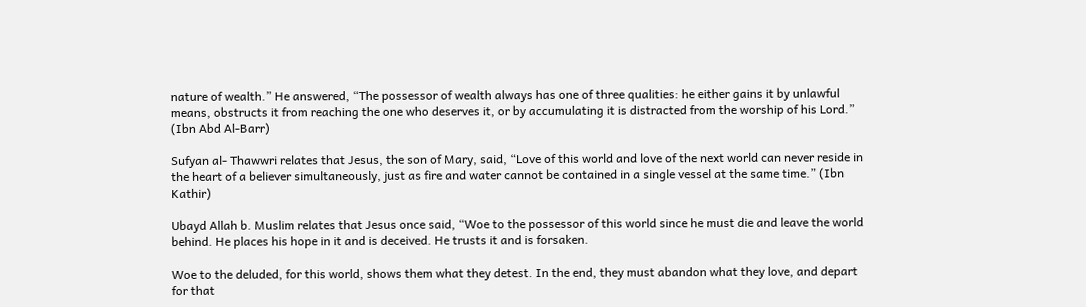nature of wealth.” He answered, “The possessor of wealth always has one of three qualities: he either gains it by unlawful means, obstructs it from reaching the one who deserves it, or by accumulating it is distracted from the worship of his Lord.” (Ibn Abd Al-Barr)

Sufyan al- Thawwri relates that Jesus, the son of Mary, said, “Love of this world and love of the next world can never reside in the heart of a believer simultaneously, just as fire and water cannot be contained in a single vessel at the same time.” (Ibn Kathir)

Ubayd Allah b. Muslim relates that Jesus once said, “Woe to the possessor of this world since he must die and leave the world behind. He places his hope in it and is deceived. He trusts it and is forsaken.

Woe to the deluded, for this world, shows them what they detest. In the end, they must abandon what they love, and depart for that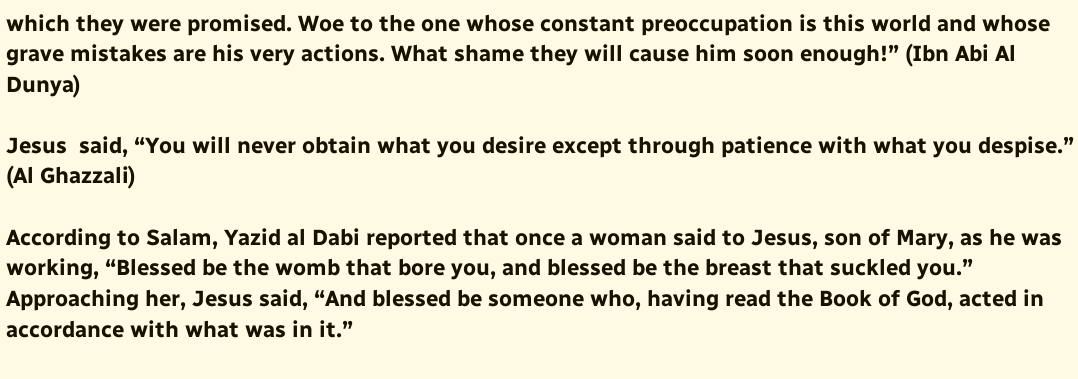which they were promised. Woe to the one whose constant preoccupation is this world and whose grave mistakes are his very actions. What shame they will cause him soon enough!” (Ibn Abi Al Dunya)

Jesus  said, “You will never obtain what you desire except through patience with what you despise.” (Al Ghazzali)

According to Salam, Yazid al Dabi reported that once a woman said to Jesus, son of Mary, as he was working, “Blessed be the womb that bore you, and blessed be the breast that suckled you.” Approaching her, Jesus said, “And blessed be someone who, having read the Book of God, acted in accordance with what was in it.”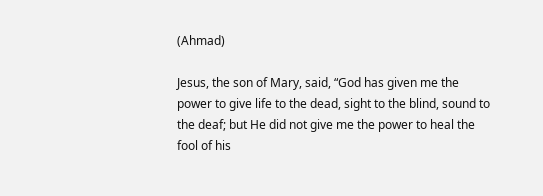(Ahmad)

Jesus, the son of Mary, said, “God has given me the power to give life to the dead, sight to the blind, sound to the deaf; but He did not give me the power to heal the fool of his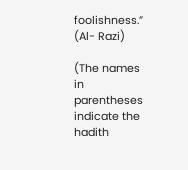foolishness.” (Al- Razi)

(The names in parentheses indicate the hadith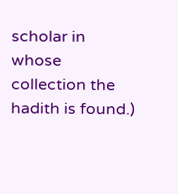scholar in whose collection the hadith is found.)